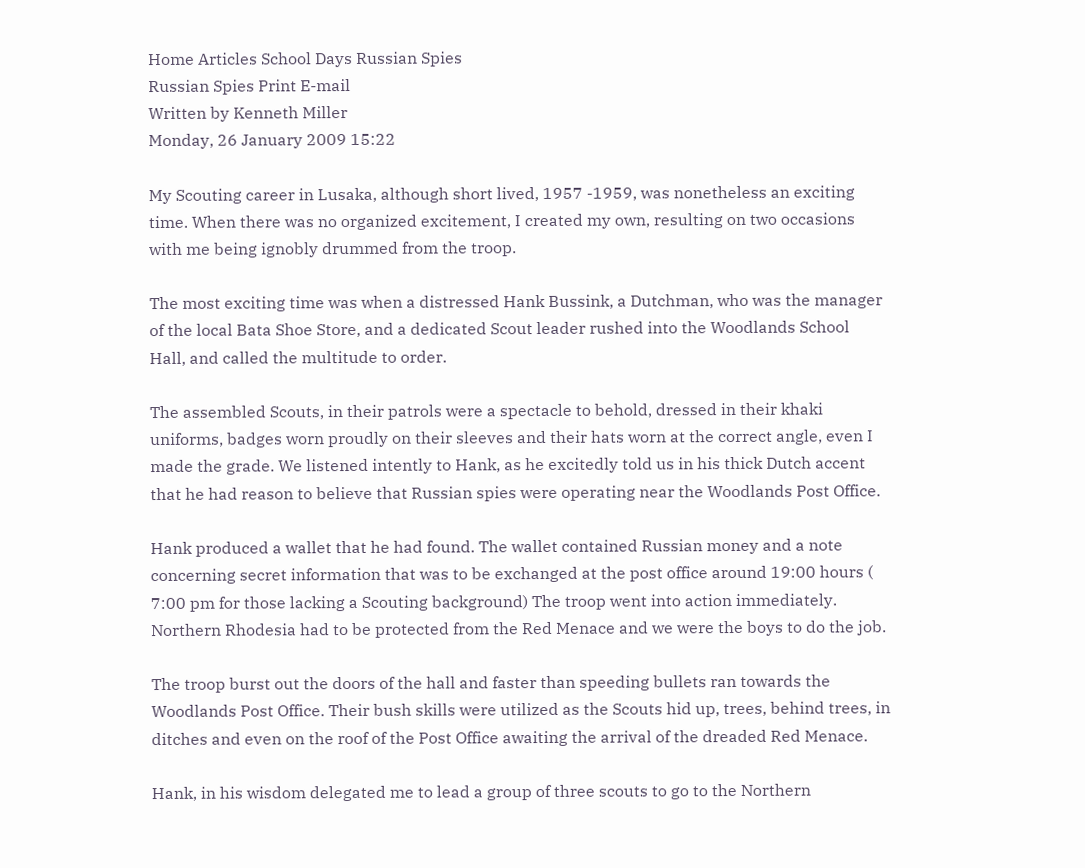Home Articles School Days Russian Spies
Russian Spies Print E-mail
Written by Kenneth Miller
Monday, 26 January 2009 15:22

My Scouting career in Lusaka, although short lived, 1957 -1959, was nonetheless an exciting time. When there was no organized excitement, I created my own, resulting on two occasions with me being ignobly drummed from the troop.

The most exciting time was when a distressed Hank Bussink, a Dutchman, who was the manager of the local Bata Shoe Store, and a dedicated Scout leader rushed into the Woodlands School Hall, and called the multitude to order.

The assembled Scouts, in their patrols were a spectacle to behold, dressed in their khaki uniforms, badges worn proudly on their sleeves and their hats worn at the correct angle, even I made the grade. We listened intently to Hank, as he excitedly told us in his thick Dutch accent that he had reason to believe that Russian spies were operating near the Woodlands Post Office.

Hank produced a wallet that he had found. The wallet contained Russian money and a note concerning secret information that was to be exchanged at the post office around 19:00 hours ( 7:00 pm for those lacking a Scouting background) The troop went into action immediately. Northern Rhodesia had to be protected from the Red Menace and we were the boys to do the job.

The troop burst out the doors of the hall and faster than speeding bullets ran towards the Woodlands Post Office. Their bush skills were utilized as the Scouts hid up, trees, behind trees, in ditches and even on the roof of the Post Office awaiting the arrival of the dreaded Red Menace.

Hank, in his wisdom delegated me to lead a group of three scouts to go to the Northern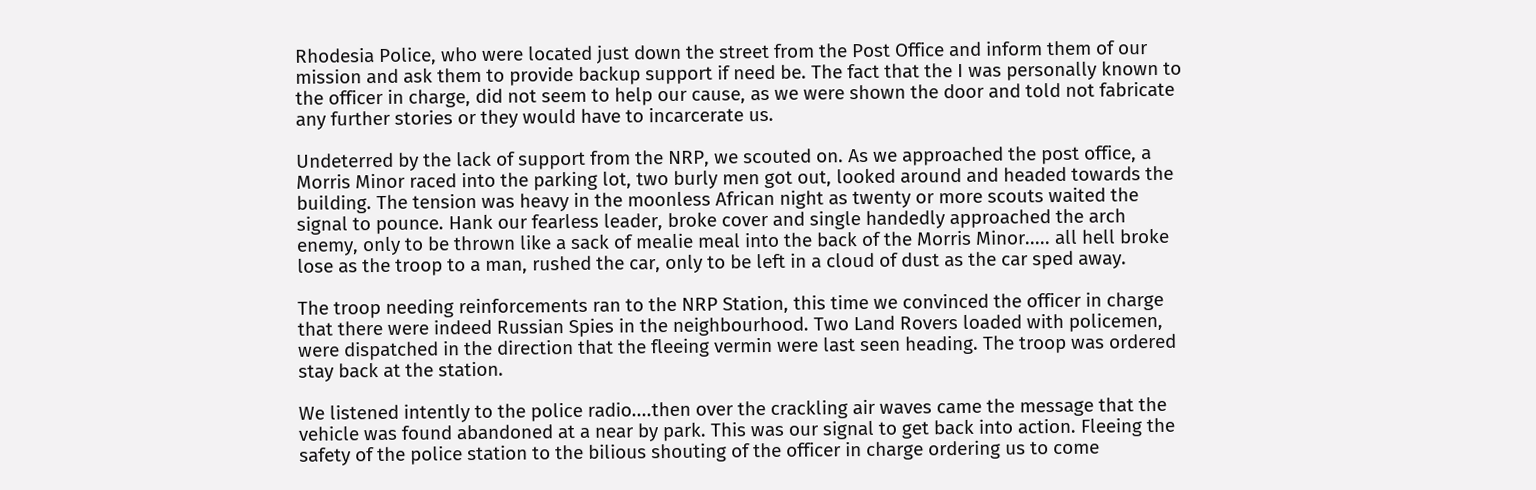Rhodesia Police, who were located just down the street from the Post Office and inform them of our mission and ask them to provide backup support if need be. The fact that the I was personally known to the officer in charge, did not seem to help our cause, as we were shown the door and told not fabricate any further stories or they would have to incarcerate us.

Undeterred by the lack of support from the NRP, we scouted on. As we approached the post office, a Morris Minor raced into the parking lot, two burly men got out, looked around and headed towards the building. The tension was heavy in the moonless African night as twenty or more scouts waited the signal to pounce. Hank our fearless leader, broke cover and single handedly approached the arch enemy, only to be thrown like a sack of mealie meal into the back of the Morris Minor..... all hell broke lose as the troop to a man, rushed the car, only to be left in a cloud of dust as the car sped away.

The troop needing reinforcements ran to the NRP Station, this time we convinced the officer in charge that there were indeed Russian Spies in the neighbourhood. Two Land Rovers loaded with policemen, were dispatched in the direction that the fleeing vermin were last seen heading. The troop was ordered stay back at the station.

We listened intently to the police radio....then over the crackling air waves came the message that the vehicle was found abandoned at a near by park. This was our signal to get back into action. Fleeing the safety of the police station to the bilious shouting of the officer in charge ordering us to come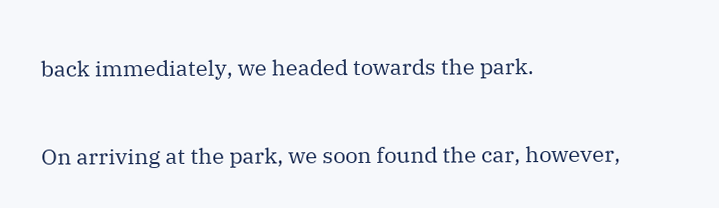back immediately, we headed towards the park.

On arriving at the park, we soon found the car, however,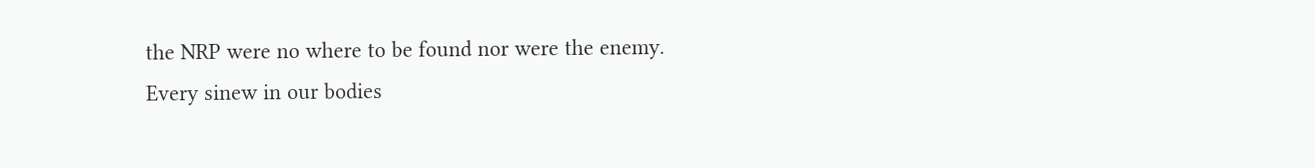the NRP were no where to be found nor were the enemy. Every sinew in our bodies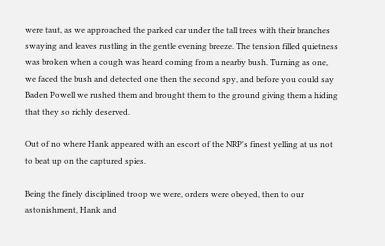were taut, as we approached the parked car under the tall trees with their branches swaying and leaves rustling in the gentle evening breeze. The tension filled quietness was broken when a cough was heard coming from a nearby bush. Turning as one, we faced the bush and detected one then the second spy, and before you could say Baden Powell we rushed them and brought them to the ground giving them a hiding that they so richly deserved.

Out of no where Hank appeared with an escort of the NRP's finest yelling at us not to beat up on the captured spies.

Being the finely disciplined troop we were, orders were obeyed, then to our astonishment, Hank and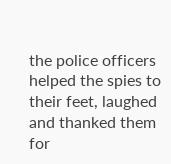the police officers helped the spies to their feet, laughed and thanked them for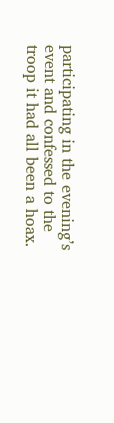participating in the evening’s event and confessed to the troop it had all been a hoax.